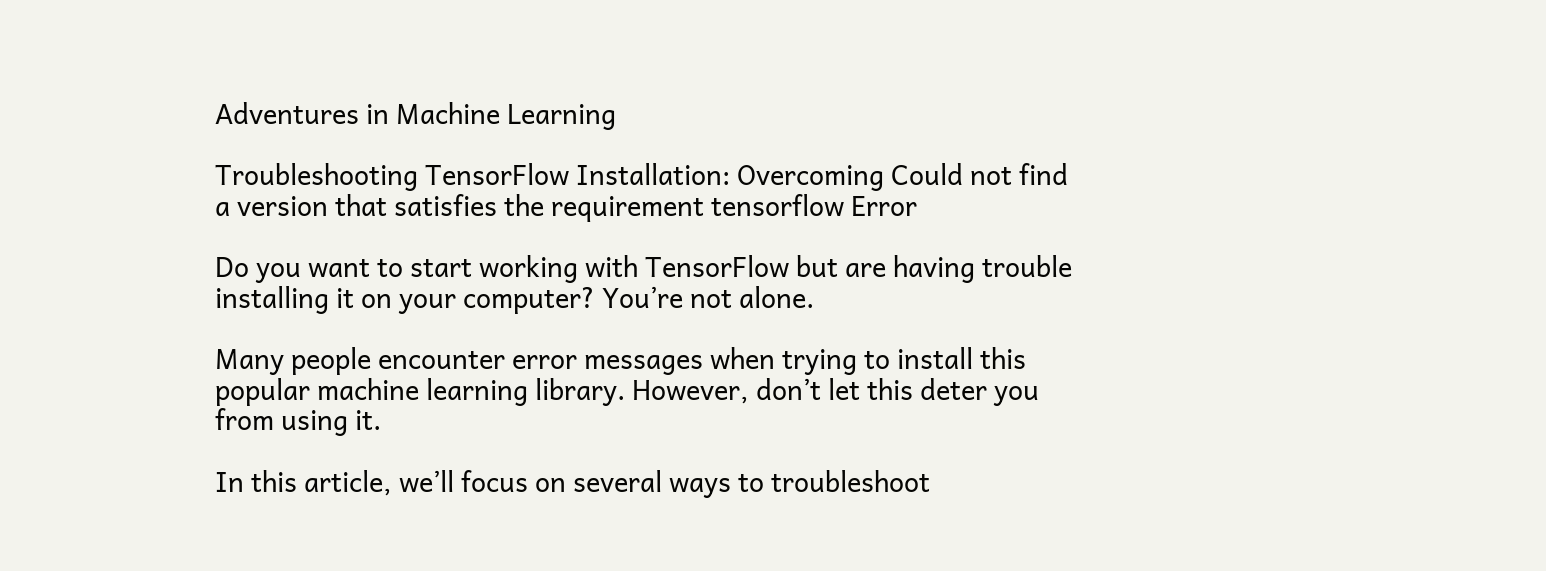Adventures in Machine Learning

Troubleshooting TensorFlow Installation: Overcoming Could not find a version that satisfies the requirement tensorflow Error

Do you want to start working with TensorFlow but are having trouble installing it on your computer? You’re not alone.

Many people encounter error messages when trying to install this popular machine learning library. However, don’t let this deter you from using it.

In this article, we’ll focus on several ways to troubleshoot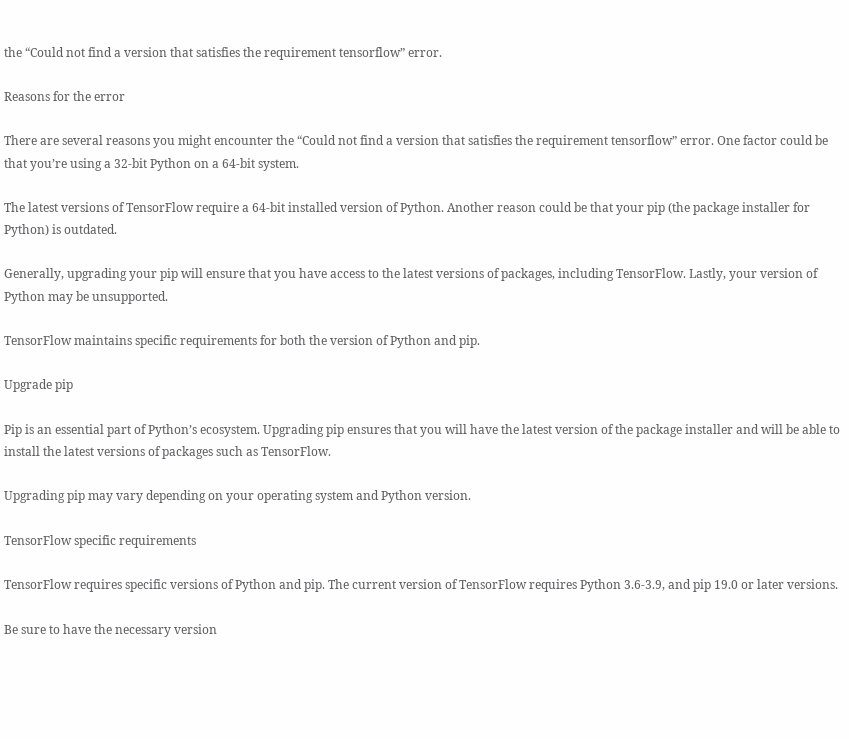the “Could not find a version that satisfies the requirement tensorflow” error.

Reasons for the error

There are several reasons you might encounter the “Could not find a version that satisfies the requirement tensorflow” error. One factor could be that you’re using a 32-bit Python on a 64-bit system.

The latest versions of TensorFlow require a 64-bit installed version of Python. Another reason could be that your pip (the package installer for Python) is outdated.

Generally, upgrading your pip will ensure that you have access to the latest versions of packages, including TensorFlow. Lastly, your version of Python may be unsupported.

TensorFlow maintains specific requirements for both the version of Python and pip.

Upgrade pip

Pip is an essential part of Python’s ecosystem. Upgrading pip ensures that you will have the latest version of the package installer and will be able to install the latest versions of packages such as TensorFlow.

Upgrading pip may vary depending on your operating system and Python version.

TensorFlow specific requirements

TensorFlow requires specific versions of Python and pip. The current version of TensorFlow requires Python 3.6-3.9, and pip 19.0 or later versions.

Be sure to have the necessary version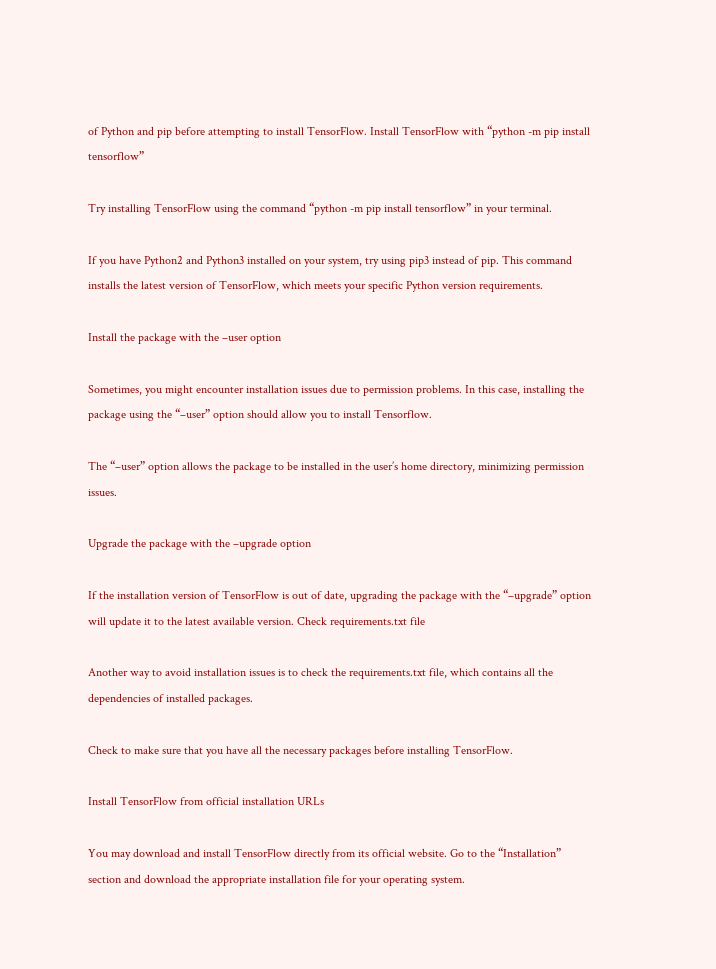of Python and pip before attempting to install TensorFlow. Install TensorFlow with “python -m pip install tensorflow”

Try installing TensorFlow using the command “python -m pip install tensorflow” in your terminal.

If you have Python2 and Python3 installed on your system, try using pip3 instead of pip. This command installs the latest version of TensorFlow, which meets your specific Python version requirements.

Install the package with the –user option

Sometimes, you might encounter installation issues due to permission problems. In this case, installing the package using the “–user” option should allow you to install Tensorflow.

The “–user” option allows the package to be installed in the user’s home directory, minimizing permission issues.

Upgrade the package with the –upgrade option

If the installation version of TensorFlow is out of date, upgrading the package with the “–upgrade” option will update it to the latest available version. Check requirements.txt file

Another way to avoid installation issues is to check the requirements.txt file, which contains all the dependencies of installed packages.

Check to make sure that you have all the necessary packages before installing TensorFlow.

Install TensorFlow from official installation URLs

You may download and install TensorFlow directly from its official website. Go to the “Installation” section and download the appropriate installation file for your operating system.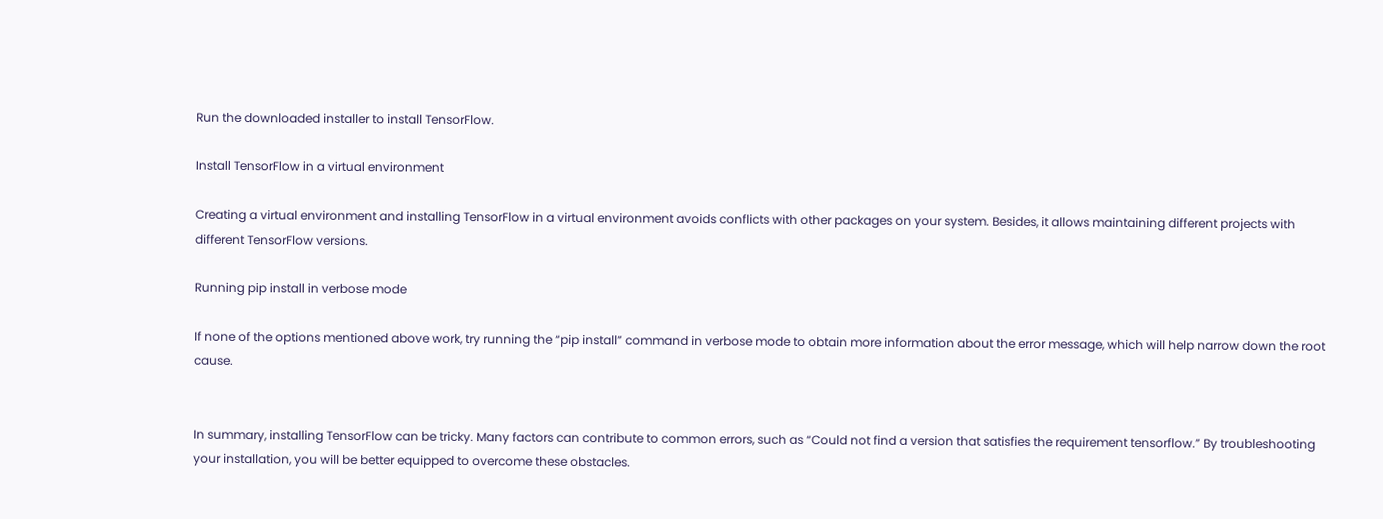Run the downloaded installer to install TensorFlow.

Install TensorFlow in a virtual environment

Creating a virtual environment and installing TensorFlow in a virtual environment avoids conflicts with other packages on your system. Besides, it allows maintaining different projects with different TensorFlow versions.

Running pip install in verbose mode

If none of the options mentioned above work, try running the “pip install” command in verbose mode to obtain more information about the error message, which will help narrow down the root cause.


In summary, installing TensorFlow can be tricky. Many factors can contribute to common errors, such as “Could not find a version that satisfies the requirement tensorflow.” By troubleshooting your installation, you will be better equipped to overcome these obstacles.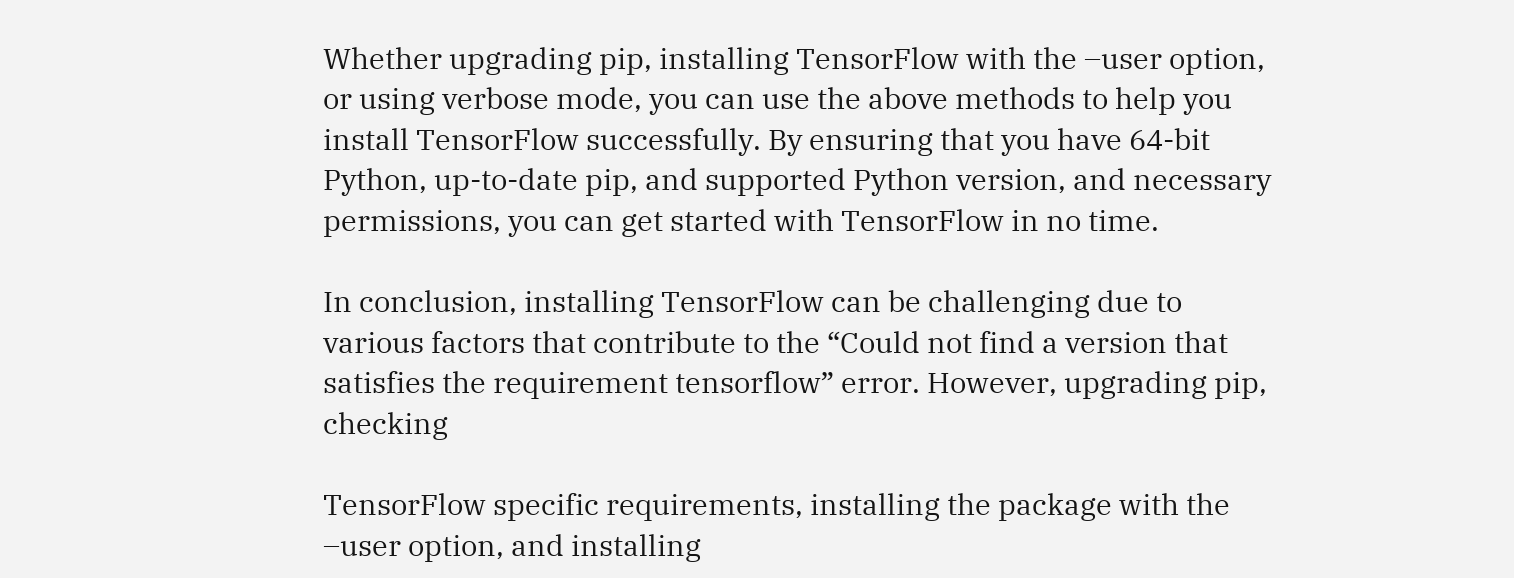Whether upgrading pip, installing TensorFlow with the –user option, or using verbose mode, you can use the above methods to help you install TensorFlow successfully. By ensuring that you have 64-bit Python, up-to-date pip, and supported Python version, and necessary permissions, you can get started with TensorFlow in no time.

In conclusion, installing TensorFlow can be challenging due to various factors that contribute to the “Could not find a version that satisfies the requirement tensorflow” error. However, upgrading pip, checking

TensorFlow specific requirements, installing the package with the –user option, and installing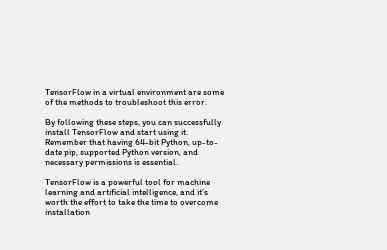TensorFlow in a virtual environment are some of the methods to troubleshoot this error.

By following these steps, you can successfully install TensorFlow and start using it. Remember that having 64-bit Python, up-to-date pip, supported Python version, and necessary permissions is essential.

TensorFlow is a powerful tool for machine learning and artificial intelligence, and it’s worth the effort to take the time to overcome installation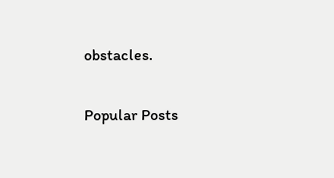obstacles.

Popular Posts